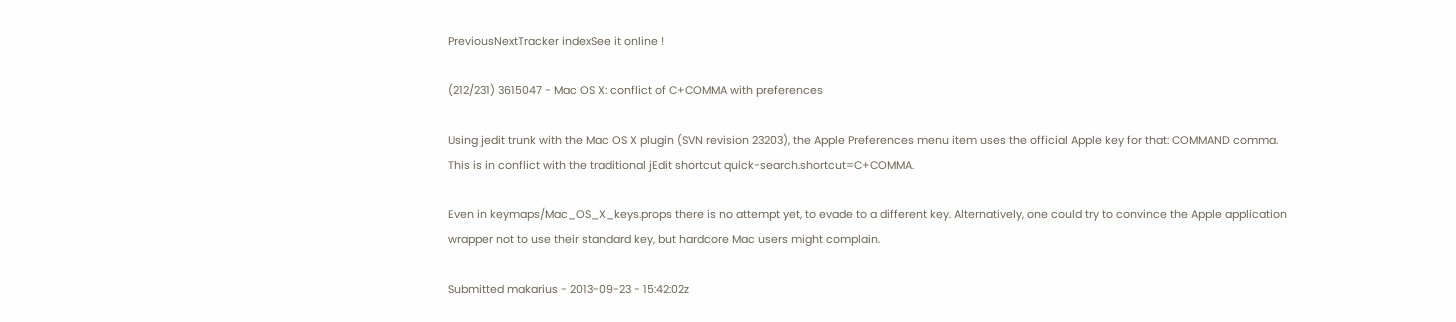PreviousNextTracker indexSee it online !

(212/231) 3615047 - Mac OS X: conflict of C+COMMA with preferences

Using jedit trunk with the Mac OS X plugin (SVN revision 23203), the Apple Preferences menu item uses the official Apple key for that: COMMAND comma. This is in conflict with the traditional jEdit shortcut quick-search.shortcut=C+COMMA.

Even in keymaps/Mac_OS_X_keys.props there is no attempt yet, to evade to a different key. Alternatively, one could try to convince the Apple application wrapper not to use their standard key, but hardcore Mac users might complain.

Submitted makarius - 2013-09-23 - 15:42:02z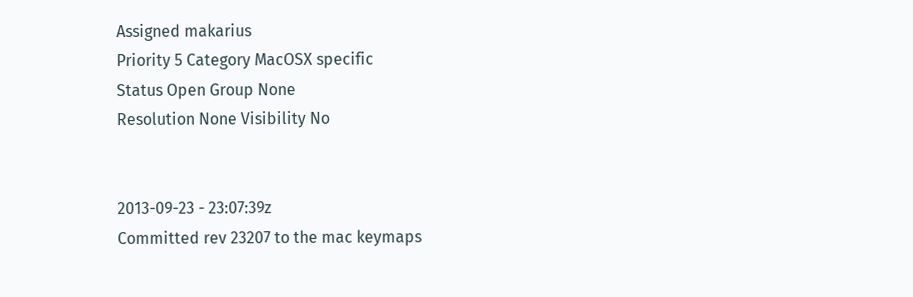Assigned makarius
Priority 5 Category MacOSX specific
Status Open Group None
Resolution None Visibility No


2013-09-23 - 23:07:39z
Committed rev 23207 to the mac keymaps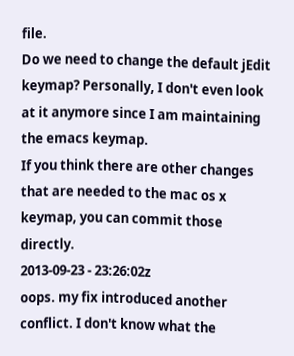file.
Do we need to change the default jEdit keymap? Personally, I don't even look at it anymore since I am maintaining the emacs keymap.
If you think there are other changes that are needed to the mac os x keymap, you can commit those directly.
2013-09-23 - 23:26:02z
oops. my fix introduced another conflict. I don't know what the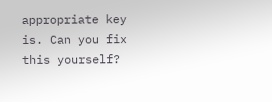appropriate key is. Can you fix this yourself?